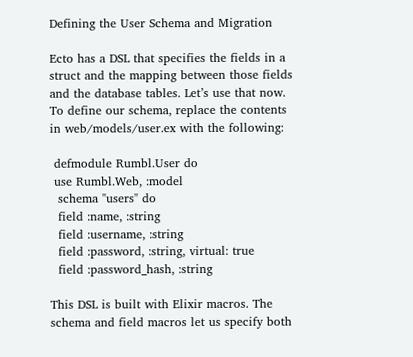Defining the User Schema and Migration

Ecto has a DSL that specifies the fields in a struct and the mapping between those fields and the database tables. Let’s use that now. To define our schema, replace the contents in web/models/user.ex with the following:

 defmodule Rumbl.User do
 use Rumbl.Web, :model
  schema "users" do
  field :name, :string
  field :username, :string
  field :password, :string, virtual: true
  field :password_hash, :string

This DSL is built with Elixir macros. The schema and field macros let us specify both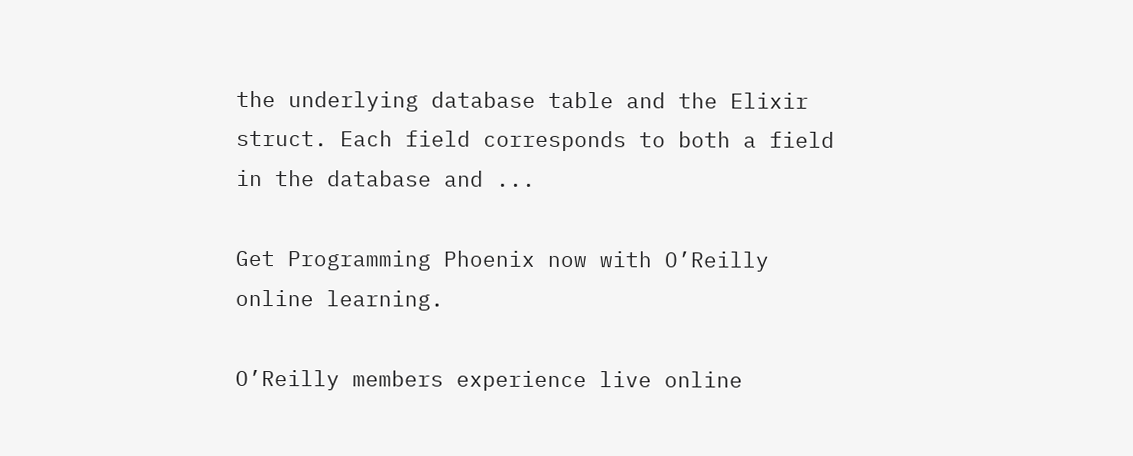the underlying database table and the Elixir struct. Each field corresponds to both a field in the database and ...

Get Programming Phoenix now with O’Reilly online learning.

O’Reilly members experience live online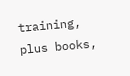training, plus books,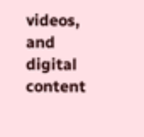videos, and digital content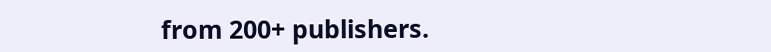from 200+ publishers.